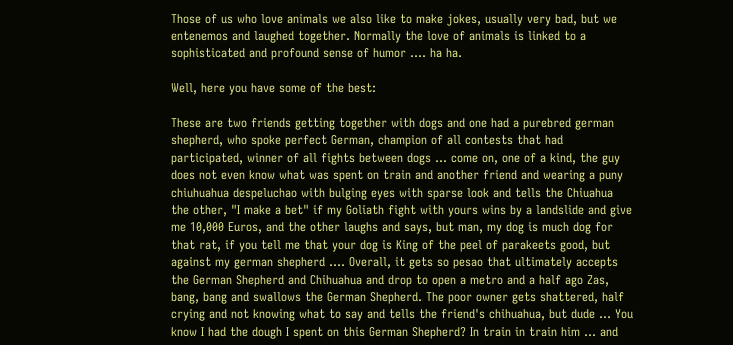Those of us who love animals we also like to make jokes, usually very bad, but we entenemos and laughed together. Normally the love of animals is linked to a sophisticated and profound sense of humor .... ha ha.

Well, here you have some of the best:

These are two friends getting together with dogs and one had a purebred german shepherd, who spoke perfect German, champion of all contests that had participated, winner of all fights between dogs ... come on, one of a kind, the guy does not even know what was spent on train and another friend and wearing a puny chiuhuahua despeluchao with bulging eyes with sparse look and tells the Chiuahua the other, "I make a bet" if my Goliath fight with yours wins by a landslide and give me 10,000 Euros, and the other laughs and says, but man, my dog is much dog for that rat, if you tell me that your dog is King of the peel of parakeets good, but against my german shepherd .... Overall, it gets so pesao that ultimately accepts the German Shepherd and Chihuahua and drop to open a metro and a half ago Zas, bang, bang and swallows the German Shepherd. The poor owner gets shattered, half crying and not knowing what to say and tells the friend's chihuahua, but dude ... You know I had the dough I spent on this German Shepherd? In train in train him ... and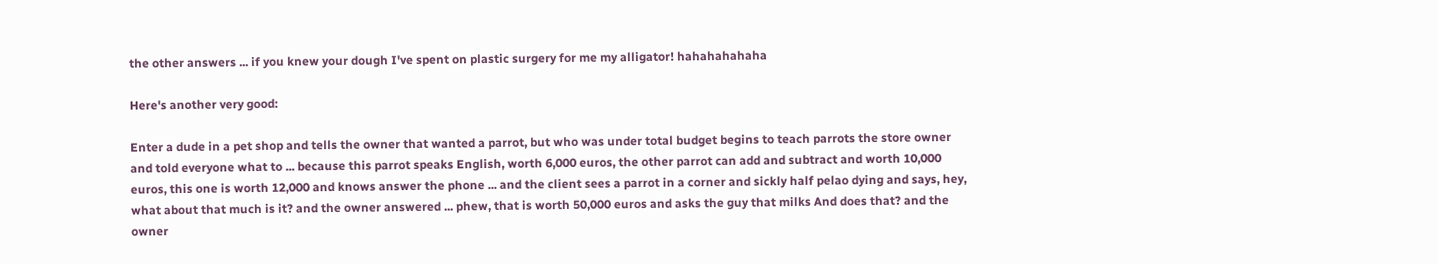the other answers ... if you knew your dough I've spent on plastic surgery for me my alligator! hahahahahaha

Here's another very good:

Enter a dude in a pet shop and tells the owner that wanted a parrot, but who was under total budget begins to teach parrots the store owner and told everyone what to ... because this parrot speaks English, worth 6,000 euros, the other parrot can add and subtract and worth 10,000 euros, this one is worth 12,000 and knows answer the phone ... and the client sees a parrot in a corner and sickly half pelao dying and says, hey, what about that much is it? and the owner answered ... phew, that is worth 50,000 euros and asks the guy that milks And does that? and the owner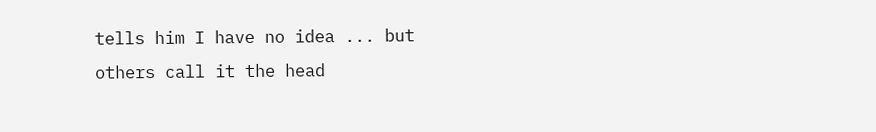tells him I have no idea ... but others call it the head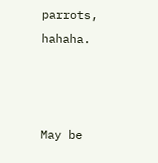parrots, hahaha.



May be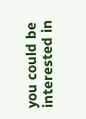you could be interested in